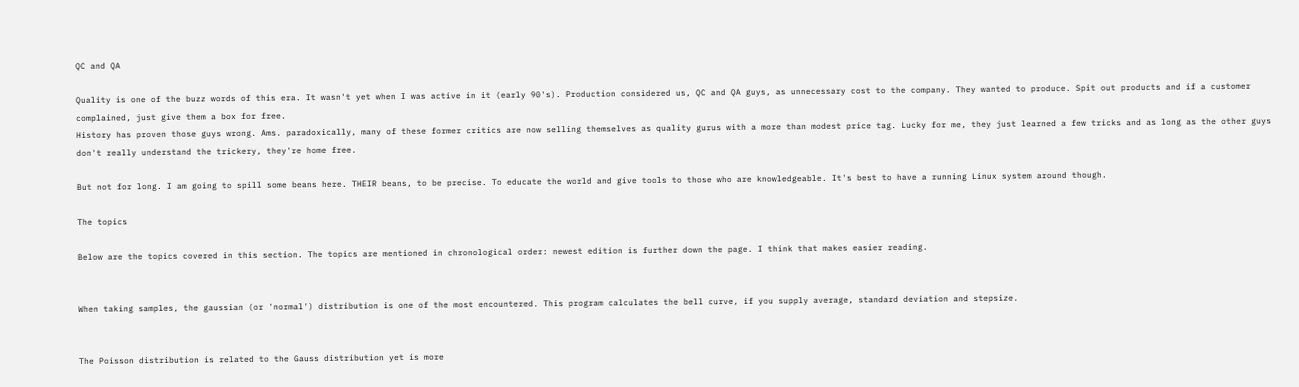QC and QA

Quality is one of the buzz words of this era. It wasn't yet when I was active in it (early 90's). Production considered us, QC and QA guys, as unnecessary cost to the company. They wanted to produce. Spit out products and if a customer complained, just give them a box for free.
History has proven those guys wrong. Ams. paradoxically, many of these former critics are now selling themselves as quality gurus with a more than modest price tag. Lucky for me, they just learned a few tricks and as long as the other guys don't really understand the trickery, they're home free.

But not for long. I am going to spill some beans here. THEIR beans, to be precise. To educate the world and give tools to those who are knowledgeable. It's best to have a running Linux system around though.

The topics

Below are the topics covered in this section. The topics are mentioned in chronological order: newest edition is further down the page. I think that makes easier reading.


When taking samples, the gaussian (or 'normal') distribution is one of the most encountered. This program calculates the bell curve, if you supply average, standard deviation and stepsize.


The Poisson distribution is related to the Gauss distribution yet is more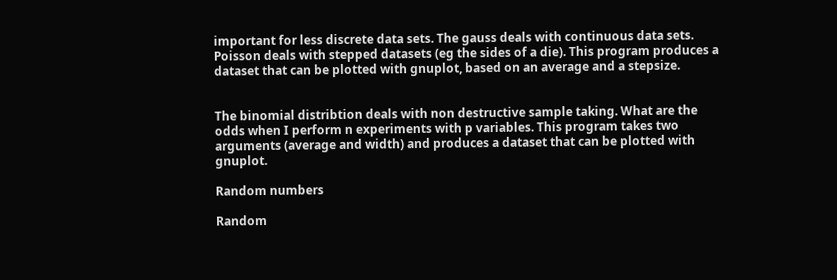important for less discrete data sets. The gauss deals with continuous data sets. Poisson deals with stepped datasets (eg the sides of a die). This program produces a dataset that can be plotted with gnuplot, based on an average and a stepsize.


The binomial distribtion deals with non destructive sample taking. What are the odds when I perform n experiments with p variables. This program takes two arguments (average and width) and produces a dataset that can be plotted with gnuplot.

Random numbers

Random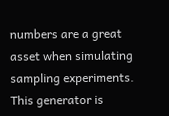numbers are a great asset when simulating sampling experiments. This generator is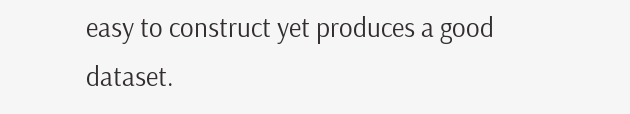easy to construct yet produces a good dataset.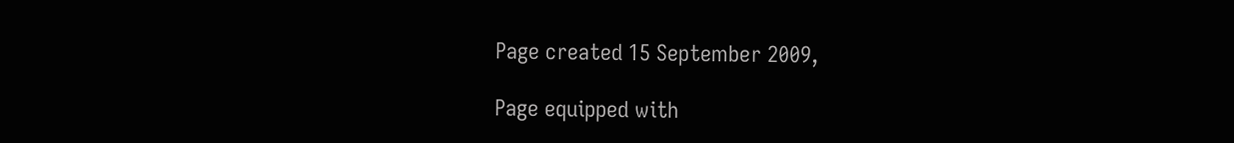Page created 15 September 2009,

Page equipped with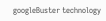googleBuster technology